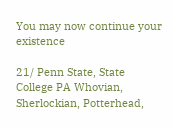You may now continue your existence

21/ Penn State, State College PA Whovian, Sherlockian, Potterhead,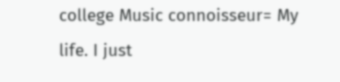college Music connoisseur= My life. I just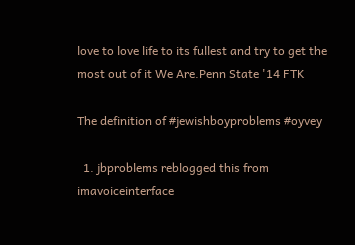love to love life to its fullest and try to get the most out of it We Are.Penn State '14 FTK

The definition of #jewishboyproblems #oyvey

  1. jbproblems reblogged this from imavoiceinterface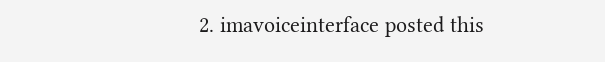2. imavoiceinterface posted this